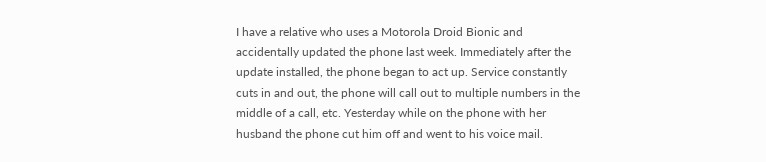I have a relative who uses a Motorola Droid Bionic and accidentally updated the phone last week. Immediately after the update installed, the phone began to act up. Service constantly cuts in and out, the phone will call out to multiple numbers in the middle of a call, etc. Yesterday while on the phone with her husband the phone cut him off and went to his voice mail.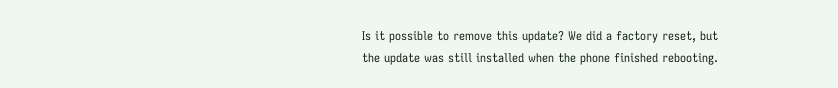Is it possible to remove this update? We did a factory reset, but the update was still installed when the phone finished rebooting.